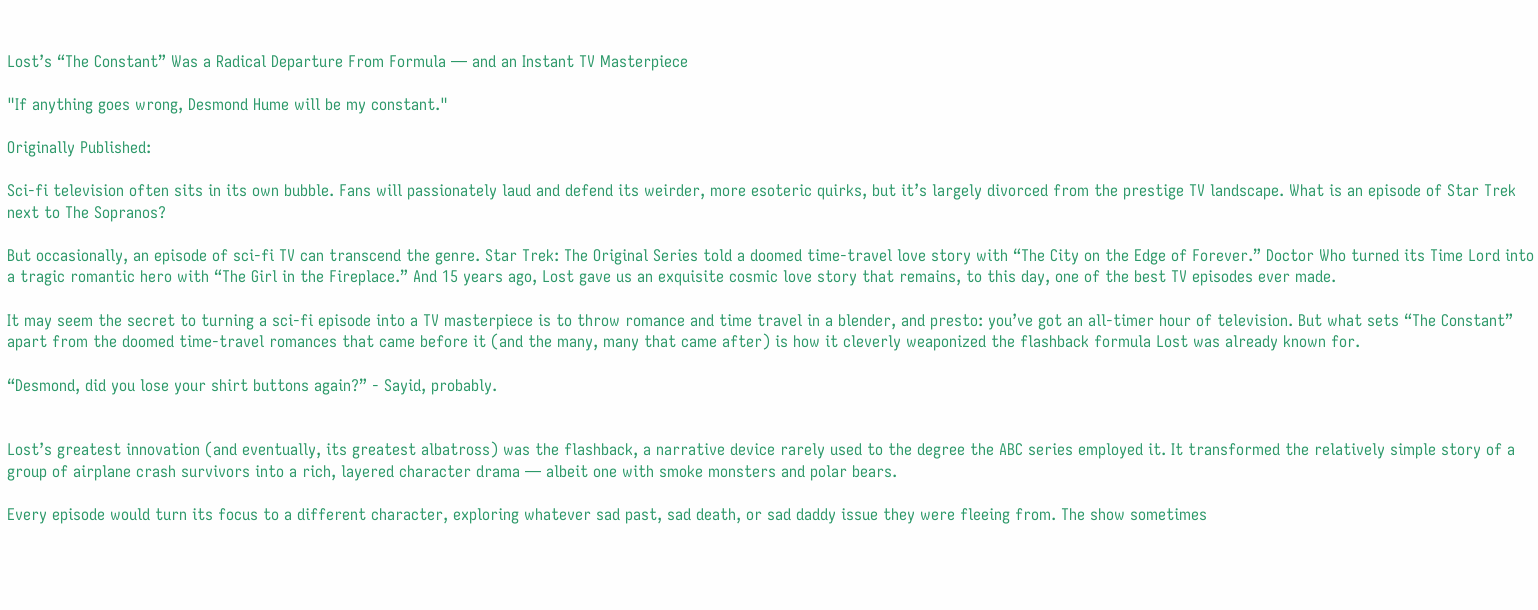Lost’s “The Constant” Was a Radical Departure From Formula — and an Instant TV Masterpiece

"If anything goes wrong, Desmond Hume will be my constant."

Originally Published:

Sci-fi television often sits in its own bubble. Fans will passionately laud and defend its weirder, more esoteric quirks, but it’s largely divorced from the prestige TV landscape. What is an episode of Star Trek next to The Sopranos?

But occasionally, an episode of sci-fi TV can transcend the genre. Star Trek: The Original Series told a doomed time-travel love story with “The City on the Edge of Forever.” Doctor Who turned its Time Lord into a tragic romantic hero with “The Girl in the Fireplace.” And 15 years ago, Lost gave us an exquisite cosmic love story that remains, to this day, one of the best TV episodes ever made.

It may seem the secret to turning a sci-fi episode into a TV masterpiece is to throw romance and time travel in a blender, and presto: you’ve got an all-timer hour of television. But what sets “The Constant” apart from the doomed time-travel romances that came before it (and the many, many that came after) is how it cleverly weaponized the flashback formula Lost was already known for.

“Desmond, did you lose your shirt buttons again?” - Sayid, probably.


Lost’s greatest innovation (and eventually, its greatest albatross) was the flashback, a narrative device rarely used to the degree the ABC series employed it. It transformed the relatively simple story of a group of airplane crash survivors into a rich, layered character drama — albeit one with smoke monsters and polar bears.

Every episode would turn its focus to a different character, exploring whatever sad past, sad death, or sad daddy issue they were fleeing from. The show sometimes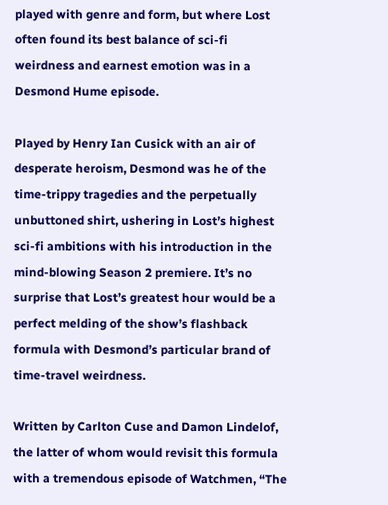played with genre and form, but where Lost often found its best balance of sci-fi weirdness and earnest emotion was in a Desmond Hume episode.

Played by Henry Ian Cusick with an air of desperate heroism, Desmond was he of the time-trippy tragedies and the perpetually unbuttoned shirt, ushering in Lost’s highest sci-fi ambitions with his introduction in the mind-blowing Season 2 premiere. It’s no surprise that Lost’s greatest hour would be a perfect melding of the show’s flashback formula with Desmond’s particular brand of time-travel weirdness.

Written by Carlton Cuse and Damon Lindelof, the latter of whom would revisit this formula with a tremendous episode of Watchmen, “The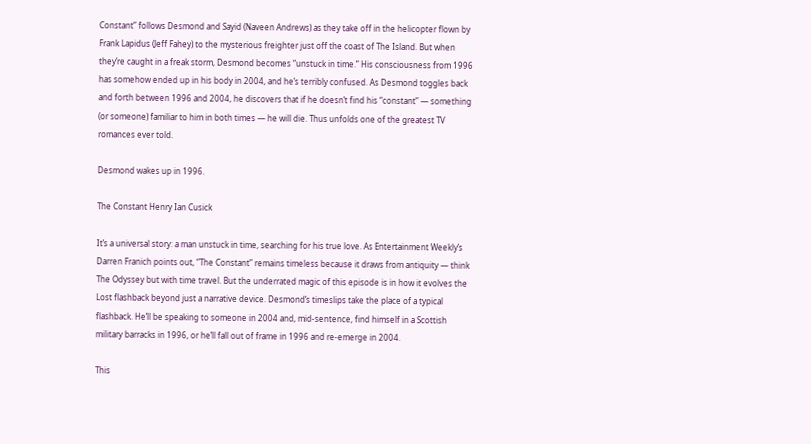Constant” follows Desmond and Sayid (Naveen Andrews) as they take off in the helicopter flown by Frank Lapidus (Jeff Fahey) to the mysterious freighter just off the coast of The Island. But when they’re caught in a freak storm, Desmond becomes “unstuck in time.” His consciousness from 1996 has somehow ended up in his body in 2004, and he’s terribly confused. As Desmond toggles back and forth between 1996 and 2004, he discovers that if he doesn’t find his “constant” — something (or someone) familiar to him in both times — he will die. Thus unfolds one of the greatest TV romances ever told.

Desmond wakes up in 1996.

The Constant Henry Ian Cusick

It’s a universal story: a man unstuck in time, searching for his true love. As Entertainment Weekly’s Darren Franich points out, “The Constant” remains timeless because it draws from antiquity — think The Odyssey but with time travel. But the underrated magic of this episode is in how it evolves the Lost flashback beyond just a narrative device. Desmond’s timeslips take the place of a typical flashback. He’ll be speaking to someone in 2004 and, mid-sentence, find himself in a Scottish military barracks in 1996, or he’ll fall out of frame in 1996 and re-emerge in 2004.

This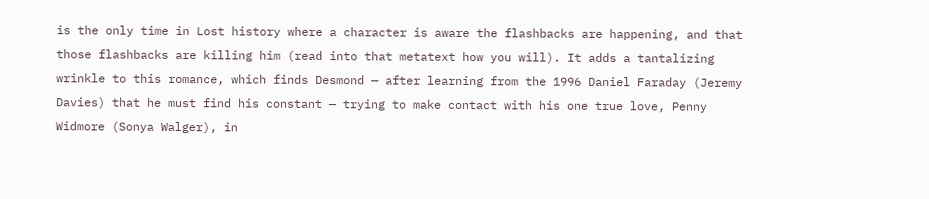is the only time in Lost history where a character is aware the flashbacks are happening, and that those flashbacks are killing him (read into that metatext how you will). It adds a tantalizing wrinkle to this romance, which finds Desmond — after learning from the 1996 Daniel Faraday (Jeremy Davies) that he must find his constant — trying to make contact with his one true love, Penny Widmore (Sonya Walger), in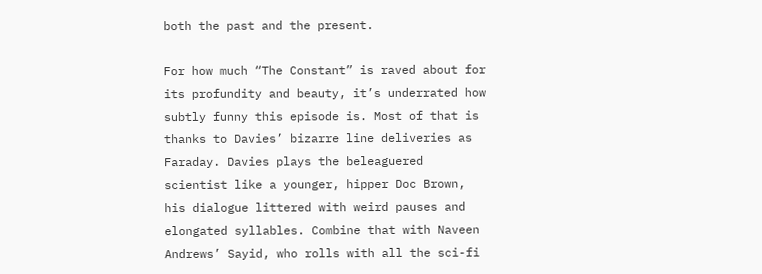both the past and the present.

For how much “The Constant” is raved about for its profundity and beauty, it’s underrated how subtly funny this episode is. Most of that is thanks to Davies’ bizarre line deliveries as Faraday. Davies plays the beleaguered scientist like a younger, hipper Doc Brown, his dialogue littered with weird pauses and elongated syllables. Combine that with Naveen Andrews’ Sayid, who rolls with all the sci-fi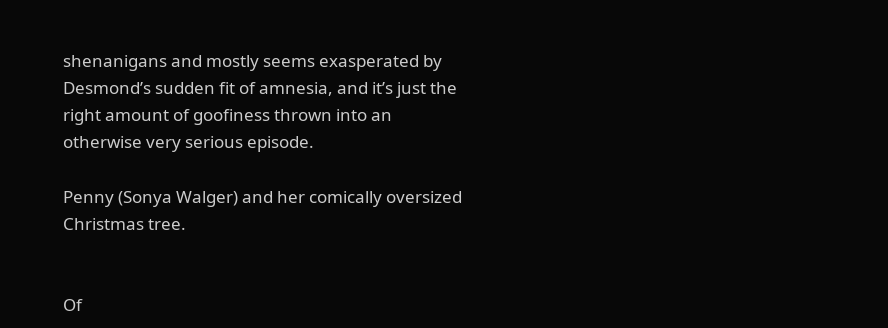shenanigans and mostly seems exasperated by Desmond’s sudden fit of amnesia, and it’s just the right amount of goofiness thrown into an otherwise very serious episode.

Penny (Sonya Walger) and her comically oversized Christmas tree.


Of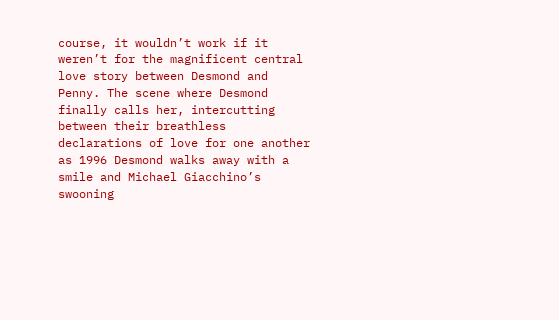course, it wouldn’t work if it weren’t for the magnificent central love story between Desmond and Penny. The scene where Desmond finally calls her, intercutting between their breathless declarations of love for one another as 1996 Desmond walks away with a smile and Michael Giacchino’s swooning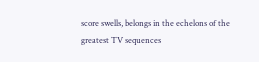score swells, belongs in the echelons of the greatest TV sequences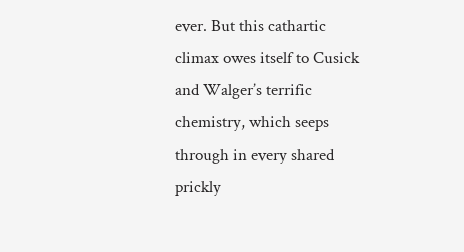ever. But this cathartic climax owes itself to Cusick and Walger’s terrific chemistry, which seeps through in every shared prickly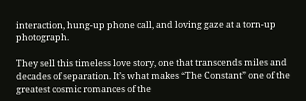interaction, hung-up phone call, and loving gaze at a torn-up photograph.

They sell this timeless love story, one that transcends miles and decades of separation. It’s what makes “The Constant” one of the greatest cosmic romances of the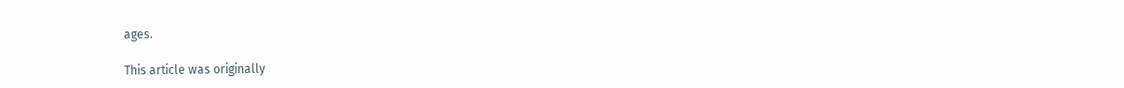ages.

This article was originally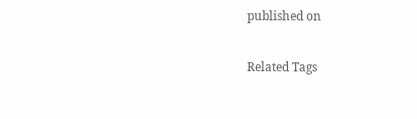published on

Related Tags